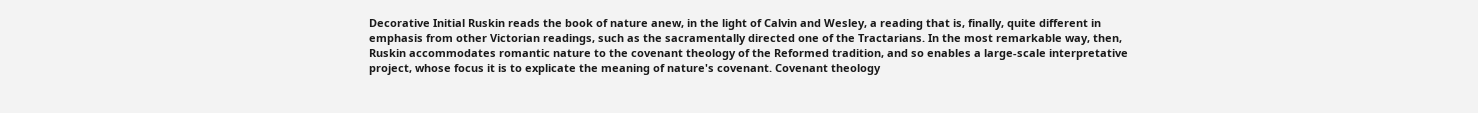Decorative Initial Ruskin reads the book of nature anew, in the light of Calvin and Wesley, a reading that is, finally, quite different in emphasis from other Victorian readings, such as the sacramentally directed one of the Tractarians. In the most remarkable way, then, Ruskin accommodates romantic nature to the covenant theology of the Reformed tradition, and so enables a large-scale interpretative project, whose focus it is to explicate the meaning of nature's covenant. Covenant theology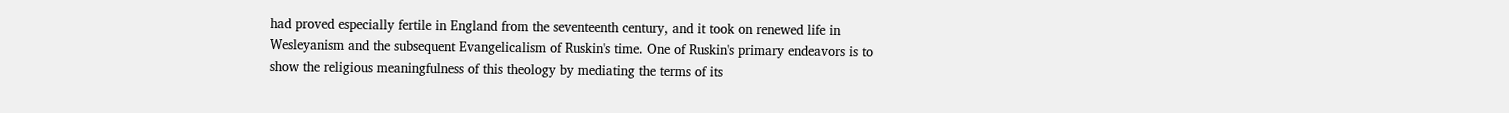had proved especially fertile in England from the seventeenth century, and it took on renewed life in Wesleyanism and the subsequent Evangelicalism of Ruskin's time. One of Ruskin's primary endeavors is to show the religious meaningfulness of this theology by mediating the terms of its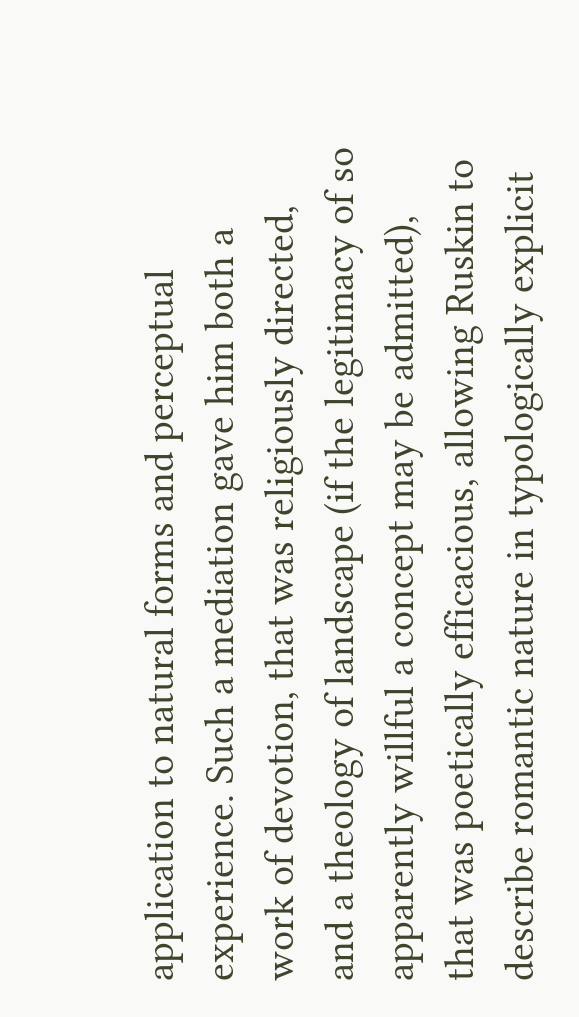application to natural forms and perceptual experience. Such a mediation gave him both a work of devotion, that was religiously directed, and a theology of landscape (if the legitimacy of so apparently willful a concept may be admitted), that was poetically efficacious, allowing Ruskin to describe romantic nature in typologically explicit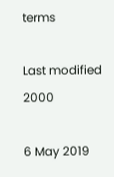terms

Last modified 2000

6 May 2019